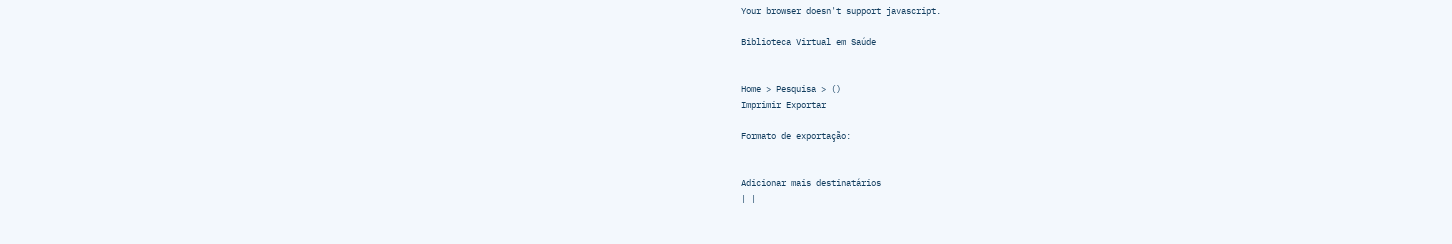Your browser doesn't support javascript.

Biblioteca Virtual em Saúde


Home > Pesquisa > ()
Imprimir Exportar

Formato de exportação:


Adicionar mais destinatários
| |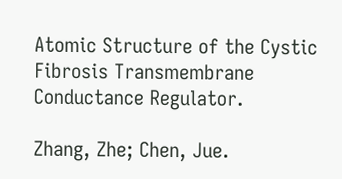Atomic Structure of the Cystic Fibrosis Transmembrane Conductance Regulator.

Zhang, Zhe; Chen, Jue.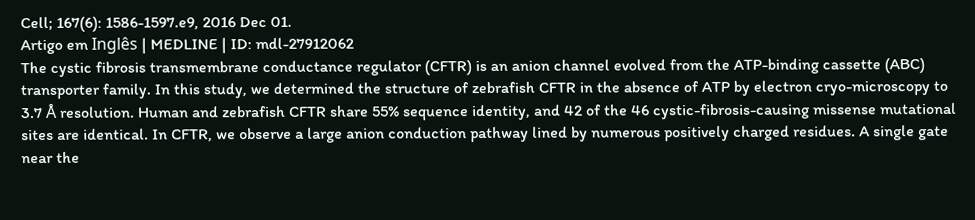Cell; 167(6): 1586-1597.e9, 2016 Dec 01.
Artigo em Inglês | MEDLINE | ID: mdl-27912062
The cystic fibrosis transmembrane conductance regulator (CFTR) is an anion channel evolved from the ATP-binding cassette (ABC) transporter family. In this study, we determined the structure of zebrafish CFTR in the absence of ATP by electron cryo-microscopy to 3.7 Å resolution. Human and zebrafish CFTR share 55% sequence identity, and 42 of the 46 cystic-fibrosis-causing missense mutational sites are identical. In CFTR, we observe a large anion conduction pathway lined by numerous positively charged residues. A single gate near the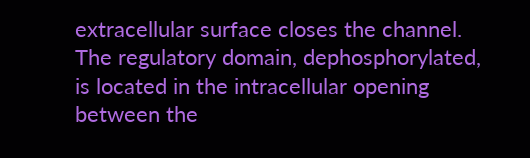extracellular surface closes the channel. The regulatory domain, dephosphorylated, is located in the intracellular opening between the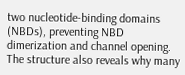two nucleotide-binding domains (NBDs), preventing NBD dimerization and channel opening. The structure also reveals why many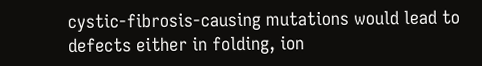cystic-fibrosis-causing mutations would lead to defects either in folding, ion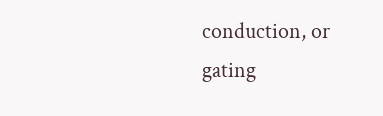conduction, or gating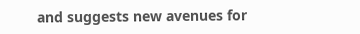and suggests new avenues for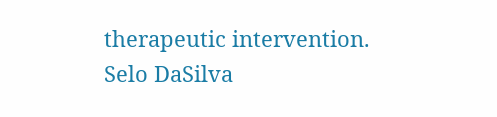therapeutic intervention.
Selo DaSilva